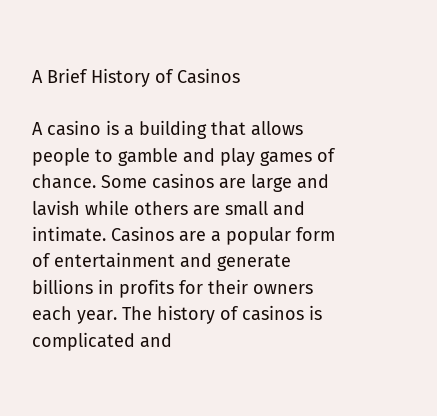A Brief History of Casinos

A casino is a building that allows people to gamble and play games of chance. Some casinos are large and lavish while others are small and intimate. Casinos are a popular form of entertainment and generate billions in profits for their owners each year. The history of casinos is complicated and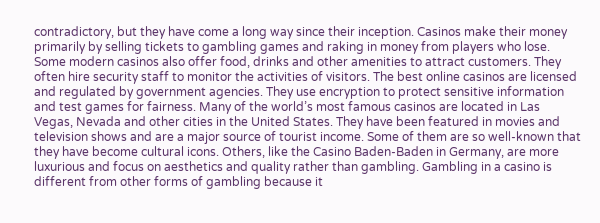contradictory, but they have come a long way since their inception. Casinos make their money primarily by selling tickets to gambling games and raking in money from players who lose. Some modern casinos also offer food, drinks and other amenities to attract customers. They often hire security staff to monitor the activities of visitors. The best online casinos are licensed and regulated by government agencies. They use encryption to protect sensitive information and test games for fairness. Many of the world’s most famous casinos are located in Las Vegas, Nevada and other cities in the United States. They have been featured in movies and television shows and are a major source of tourist income. Some of them are so well-known that they have become cultural icons. Others, like the Casino Baden-Baden in Germany, are more luxurious and focus on aesthetics and quality rather than gambling. Gambling in a casino is different from other forms of gambling because it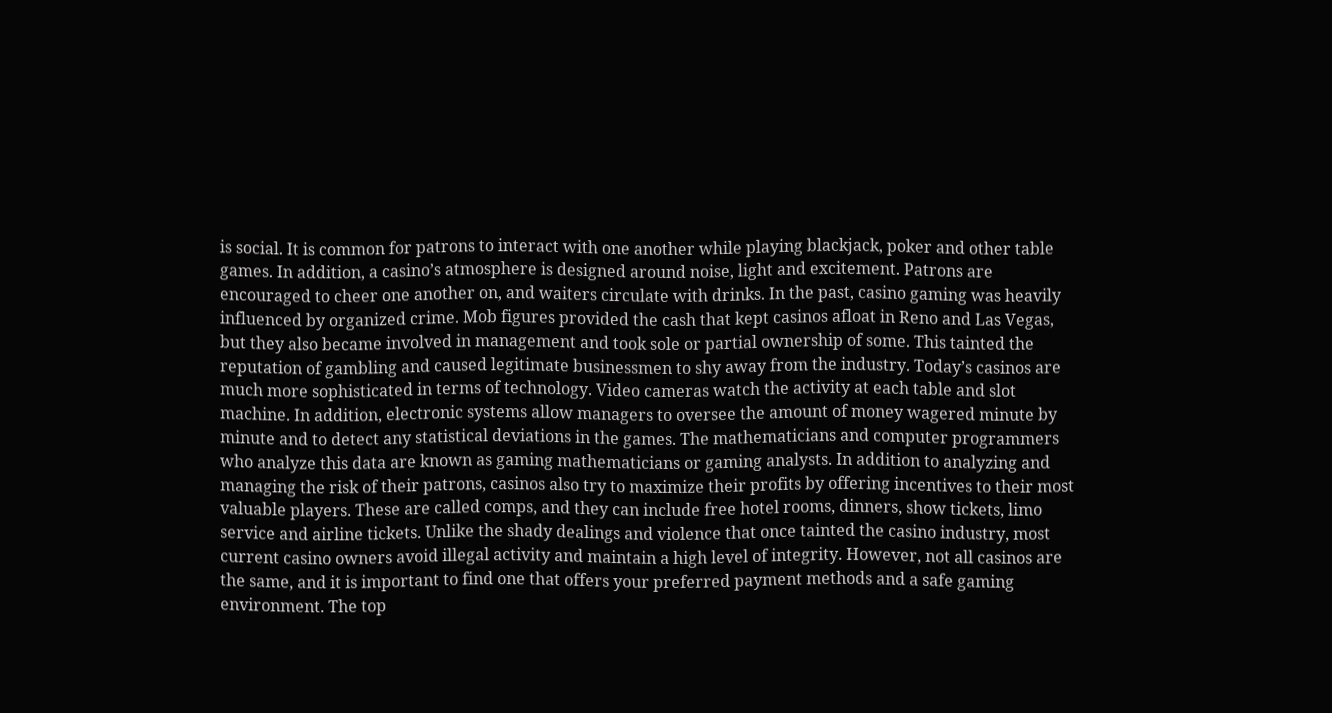is social. It is common for patrons to interact with one another while playing blackjack, poker and other table games. In addition, a casino’s atmosphere is designed around noise, light and excitement. Patrons are encouraged to cheer one another on, and waiters circulate with drinks. In the past, casino gaming was heavily influenced by organized crime. Mob figures provided the cash that kept casinos afloat in Reno and Las Vegas, but they also became involved in management and took sole or partial ownership of some. This tainted the reputation of gambling and caused legitimate businessmen to shy away from the industry. Today’s casinos are much more sophisticated in terms of technology. Video cameras watch the activity at each table and slot machine. In addition, electronic systems allow managers to oversee the amount of money wagered minute by minute and to detect any statistical deviations in the games. The mathematicians and computer programmers who analyze this data are known as gaming mathematicians or gaming analysts. In addition to analyzing and managing the risk of their patrons, casinos also try to maximize their profits by offering incentives to their most valuable players. These are called comps, and they can include free hotel rooms, dinners, show tickets, limo service and airline tickets. Unlike the shady dealings and violence that once tainted the casino industry, most current casino owners avoid illegal activity and maintain a high level of integrity. However, not all casinos are the same, and it is important to find one that offers your preferred payment methods and a safe gaming environment. The top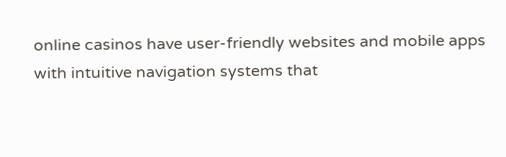online casinos have user-friendly websites and mobile apps with intuitive navigation systems that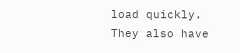load quickly. They also have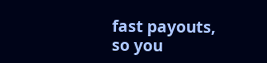fast payouts, so you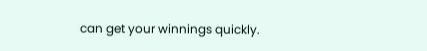can get your winnings quickly.